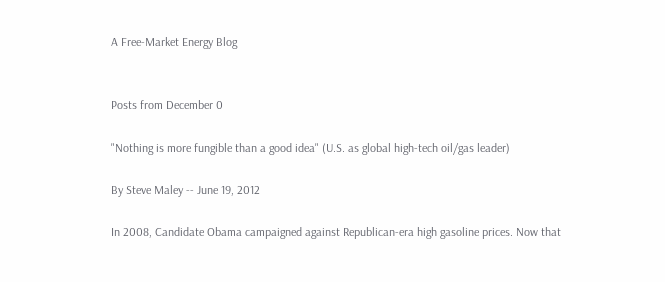A Free-Market Energy Blog


Posts from December 0

"Nothing is more fungible than a good idea" (U.S. as global high-tech oil/gas leader)

By Steve Maley -- June 19, 2012

In 2008, Candidate Obama campaigned against Republican-era high gasoline prices. Now that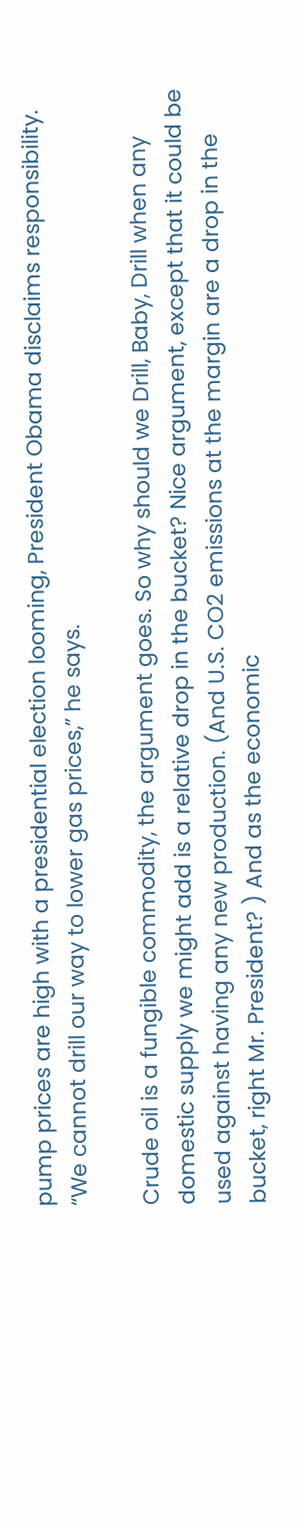pump prices are high with a presidential election looming, President Obama disclaims responsibility. “We cannot drill our way to lower gas prices,” he says.

Crude oil is a fungible commodity, the argument goes. So why should we Drill, Baby, Drill when any domestic supply we might add is a relative drop in the bucket? Nice argument, except that it could be used against having any new production. (And U.S. CO2 emissions at the margin are a drop in the bucket, right Mr. President? ) And as the economic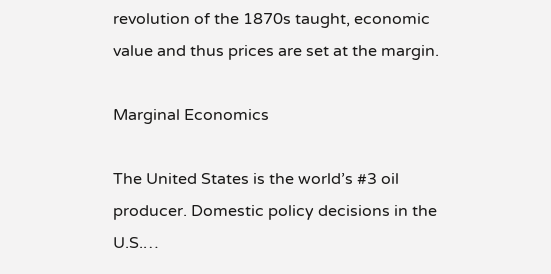revolution of the 1870s taught, economic value and thus prices are set at the margin.

Marginal Economics

The United States is the world’s #3 oil producer. Domestic policy decisions in the U.S.…